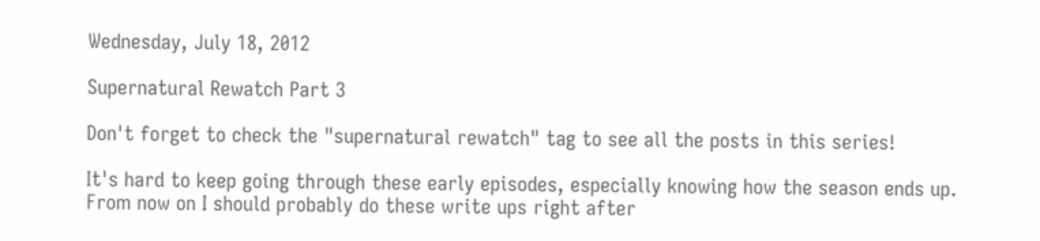Wednesday, July 18, 2012

Supernatural Rewatch Part 3

Don't forget to check the "supernatural rewatch" tag to see all the posts in this series!

It's hard to keep going through these early episodes, especially knowing how the season ends up. From now on I should probably do these write ups right after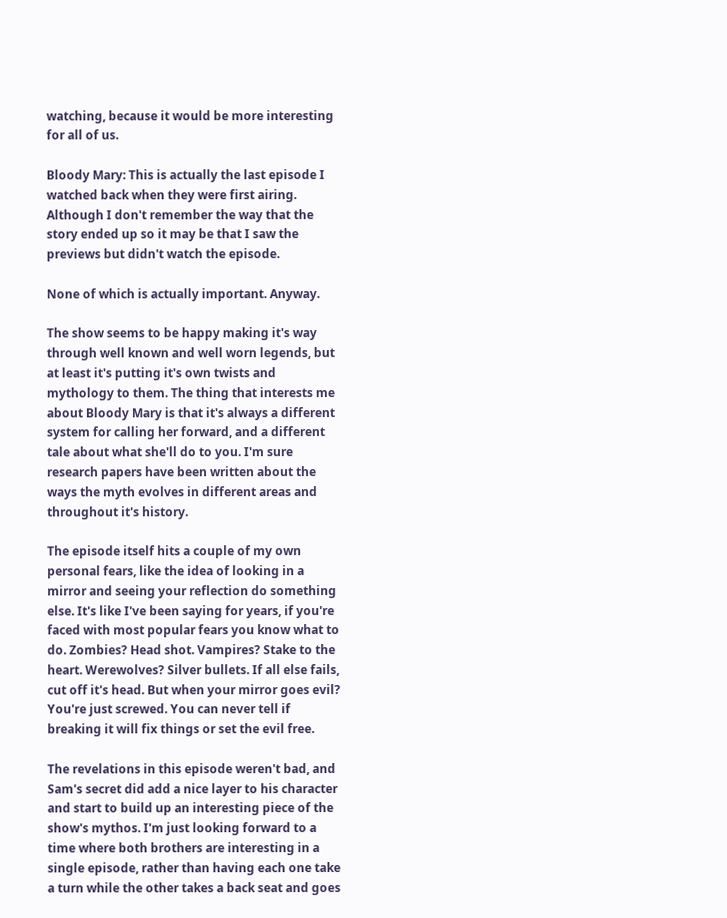watching, because it would be more interesting for all of us.

Bloody Mary: This is actually the last episode I watched back when they were first airing. Although I don't remember the way that the story ended up so it may be that I saw the previews but didn't watch the episode.

None of which is actually important. Anyway.

The show seems to be happy making it's way through well known and well worn legends, but at least it's putting it's own twists and mythology to them. The thing that interests me about Bloody Mary is that it's always a different system for calling her forward, and a different tale about what she'll do to you. I'm sure research papers have been written about the ways the myth evolves in different areas and throughout it's history.

The episode itself hits a couple of my own personal fears, like the idea of looking in a mirror and seeing your reflection do something else. It's like I've been saying for years, if you're faced with most popular fears you know what to do. Zombies? Head shot. Vampires? Stake to the heart. Werewolves? Silver bullets. If all else fails, cut off it's head. But when your mirror goes evil? You're just screwed. You can never tell if breaking it will fix things or set the evil free.

The revelations in this episode weren't bad, and Sam's secret did add a nice layer to his character and start to build up an interesting piece of the show's mythos. I'm just looking forward to a time where both brothers are interesting in a single episode, rather than having each one take a turn while the other takes a back seat and goes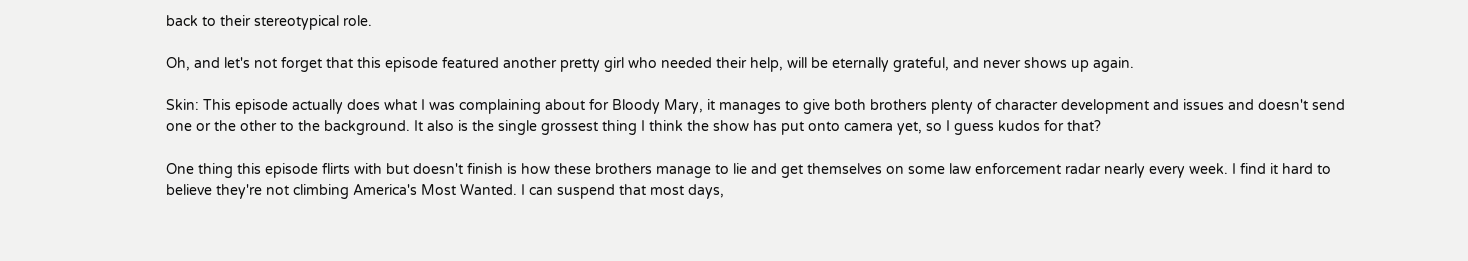back to their stereotypical role.

Oh, and let's not forget that this episode featured another pretty girl who needed their help, will be eternally grateful, and never shows up again.

Skin: This episode actually does what I was complaining about for Bloody Mary, it manages to give both brothers plenty of character development and issues and doesn't send one or the other to the background. It also is the single grossest thing I think the show has put onto camera yet, so I guess kudos for that?

One thing this episode flirts with but doesn't finish is how these brothers manage to lie and get themselves on some law enforcement radar nearly every week. I find it hard to believe they're not climbing America's Most Wanted. I can suspend that most days,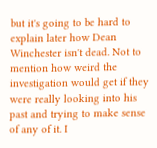but it's going to be hard to explain later how Dean Winchester isn't dead. Not to mention how weird the investigation would get if they were really looking into his past and trying to make sense of any of it. I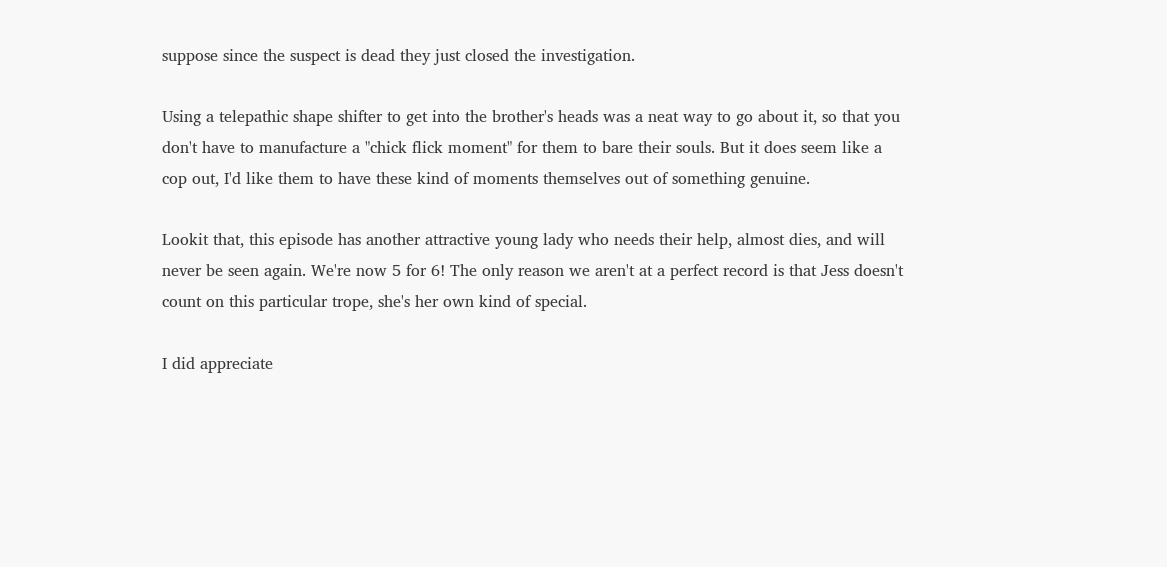suppose since the suspect is dead they just closed the investigation.

Using a telepathic shape shifter to get into the brother's heads was a neat way to go about it, so that you don't have to manufacture a "chick flick moment" for them to bare their souls. But it does seem like a cop out, I'd like them to have these kind of moments themselves out of something genuine.

Lookit that, this episode has another attractive young lady who needs their help, almost dies, and will never be seen again. We're now 5 for 6! The only reason we aren't at a perfect record is that Jess doesn't count on this particular trope, she's her own kind of special.

I did appreciate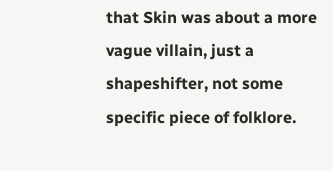that Skin was about a more vague villain, just a shapeshifter, not some specific piece of folklore.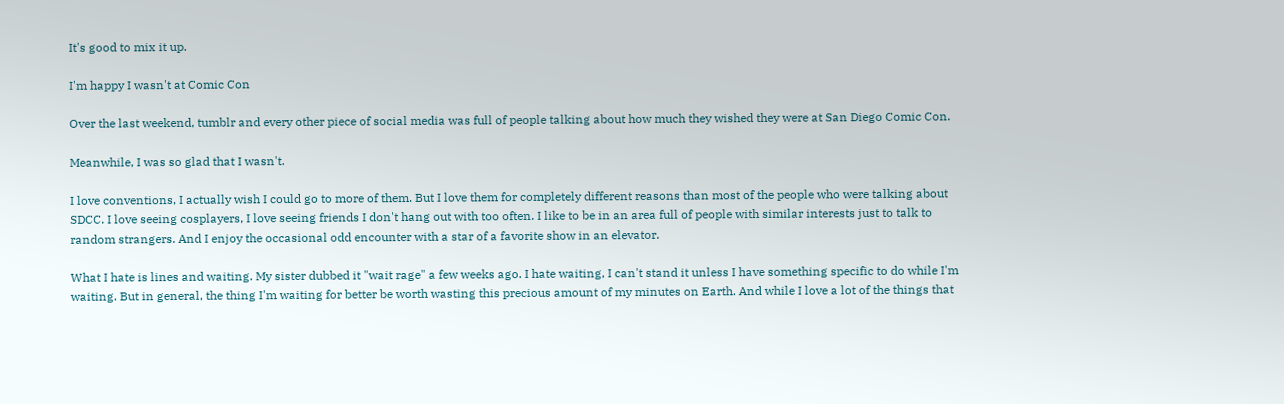It's good to mix it up.

I'm happy I wasn't at Comic Con

Over the last weekend, tumblr and every other piece of social media was full of people talking about how much they wished they were at San Diego Comic Con.

Meanwhile, I was so glad that I wasn't.

I love conventions, I actually wish I could go to more of them. But I love them for completely different reasons than most of the people who were talking about SDCC. I love seeing cosplayers, I love seeing friends I don't hang out with too often. I like to be in an area full of people with similar interests just to talk to random strangers. And I enjoy the occasional odd encounter with a star of a favorite show in an elevator.

What I hate is lines and waiting. My sister dubbed it "wait rage" a few weeks ago. I hate waiting, I can't stand it unless I have something specific to do while I'm waiting. But in general, the thing I'm waiting for better be worth wasting this precious amount of my minutes on Earth. And while I love a lot of the things that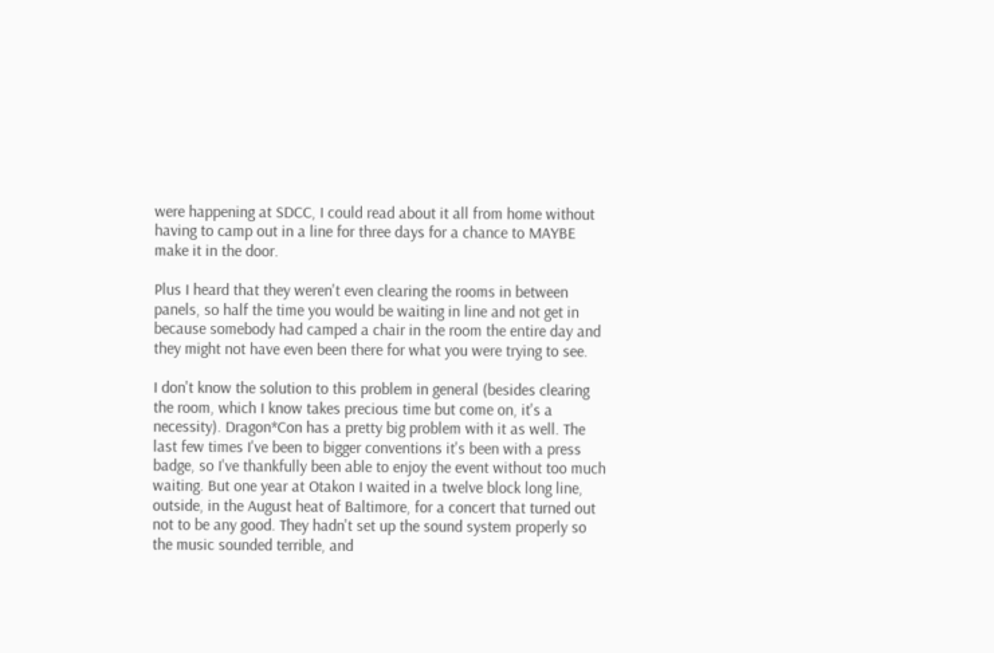were happening at SDCC, I could read about it all from home without having to camp out in a line for three days for a chance to MAYBE make it in the door.

Plus I heard that they weren't even clearing the rooms in between panels, so half the time you would be waiting in line and not get in because somebody had camped a chair in the room the entire day and they might not have even been there for what you were trying to see.

I don't know the solution to this problem in general (besides clearing the room, which I know takes precious time but come on, it's a necessity). Dragon*Con has a pretty big problem with it as well. The last few times I've been to bigger conventions it's been with a press badge, so I've thankfully been able to enjoy the event without too much waiting. But one year at Otakon I waited in a twelve block long line, outside, in the August heat of Baltimore, for a concert that turned out not to be any good. They hadn't set up the sound system properly so the music sounded terrible, and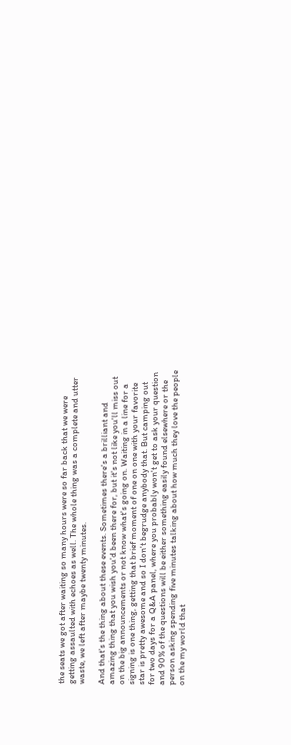the seats we got after waiting so many hours were so far back that we were getting assaulted with echoes as well. The whole thing was a complete and utter waste, we left after maybe twenty minutes.

And that's the thing about these events. Sometimes there's a brilliant and amazing thing that you wish you'd been there for, but it's not like you'll miss out on the big announcements or not know what's going on. Waiting in a line for a signing is one thing, getting that brief moment of one on one with your favorite star is pretty awesome and so I don't begrudge anybody that. But camping out for two days for a Q&A panel, where you probably won't get to ask your question and 90% of the questions will be either something easily found elsewhere or the person asking spending five minutes talking about how much they love the people on the my world that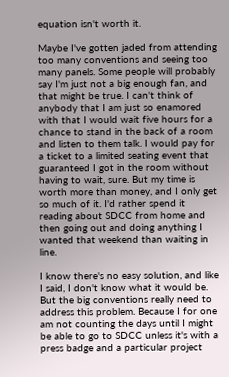equation isn't worth it.

Maybe I've gotten jaded from attending too many conventions and seeing too many panels. Some people will probably say I'm just not a big enough fan, and that might be true. I can't think of anybody that I am just so enamored with that I would wait five hours for a chance to stand in the back of a room and listen to them talk. I would pay for a ticket to a limited seating event that guaranteed I got in the room without having to wait, sure. But my time is worth more than money, and I only get so much of it. I'd rather spend it reading about SDCC from home and then going out and doing anything I wanted that weekend than waiting in line.

I know there's no easy solution, and like I said, I don't know what it would be. But the big conventions really need to address this problem. Because I for one am not counting the days until I might be able to go to SDCC unless it's with a press badge and a particular project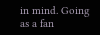in mind. Going as a fan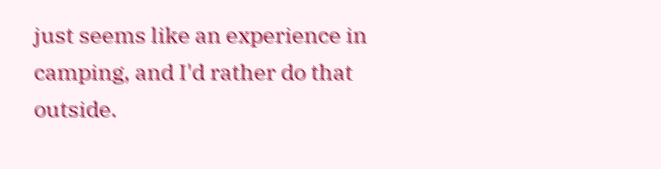just seems like an experience in camping, and I'd rather do that outside.